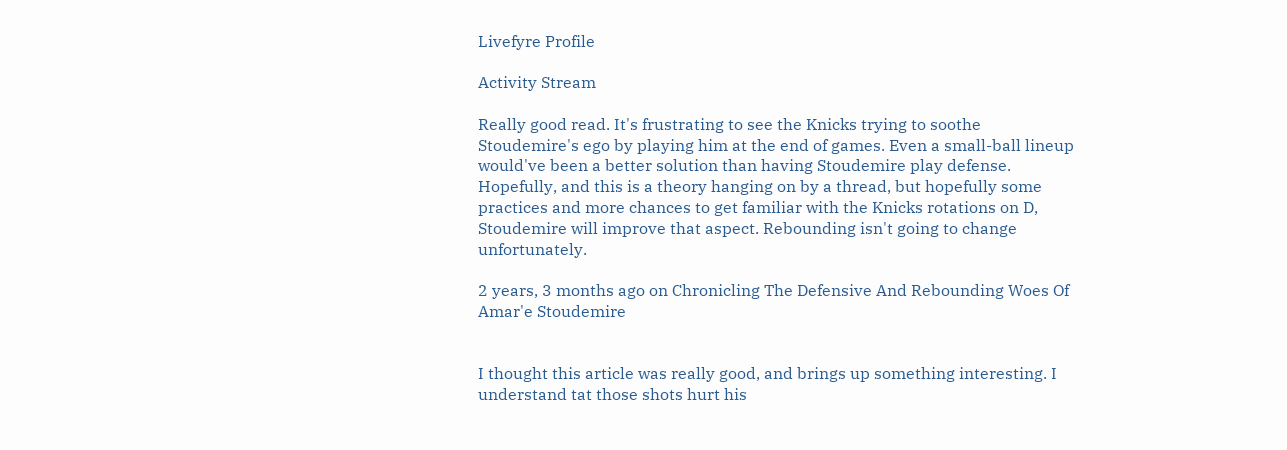Livefyre Profile

Activity Stream

Really good read. It's frustrating to see the Knicks trying to soothe Stoudemire's ego by playing him at the end of games. Even a small-ball lineup would've been a better solution than having Stoudemire play defense. Hopefully, and this is a theory hanging on by a thread, but hopefully some practices and more chances to get familiar with the Knicks rotations on D, Stoudemire will improve that aspect. Rebounding isn't going to change unfortunately.

2 years, 3 months ago on Chronicling The Defensive And Rebounding Woes Of Amar'e Stoudemire


I thought this article was really good, and brings up something interesting. I understand tat those shots hurt his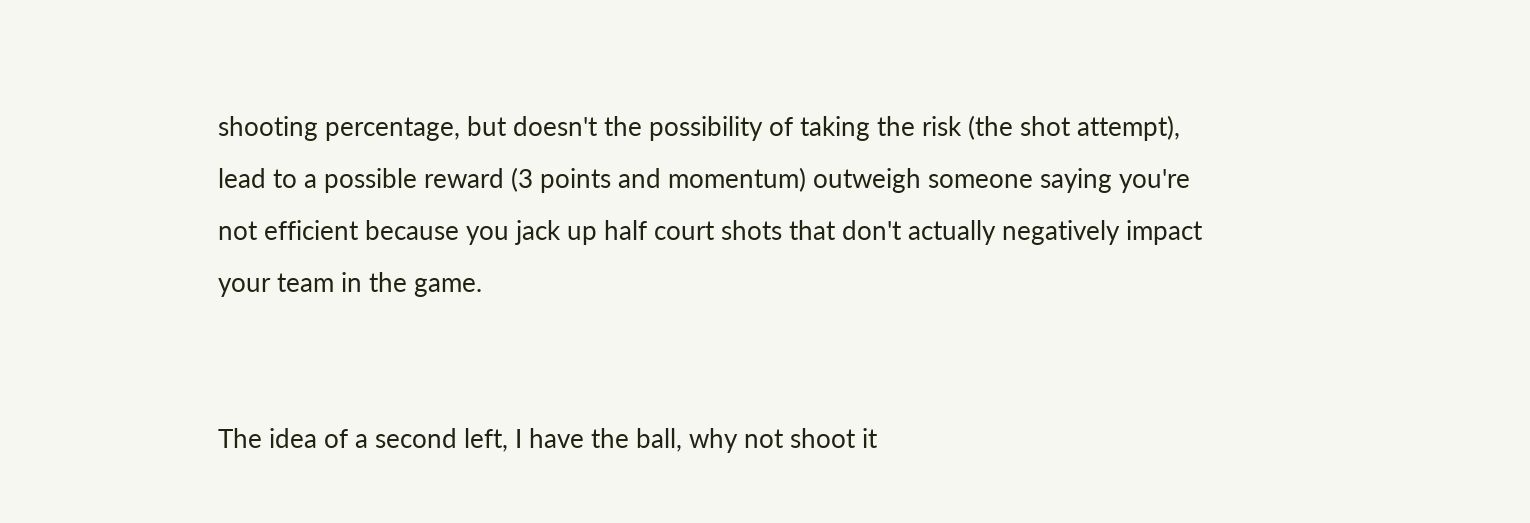shooting percentage, but doesn't the possibility of taking the risk (the shot attempt), lead to a possible reward (3 points and momentum) outweigh someone saying you're not efficient because you jack up half court shots that don't actually negatively impact your team in the game.


The idea of a second left, I have the ball, why not shoot it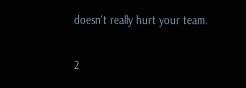doesn't really hurt your team.

2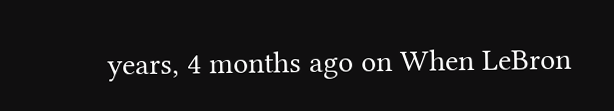years, 4 months ago on When LeBron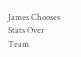James Chooses Stats Over Team